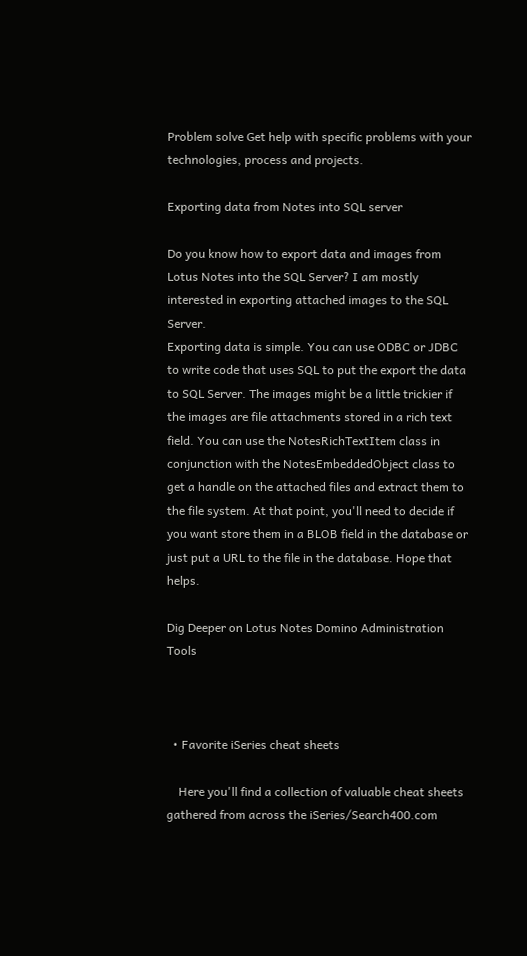Problem solve Get help with specific problems with your technologies, process and projects.

Exporting data from Notes into SQL server

Do you know how to export data and images from Lotus Notes into the SQL Server? I am mostly interested in exporting attached images to the SQL Server.
Exporting data is simple. You can use ODBC or JDBC to write code that uses SQL to put the export the data to SQL Server. The images might be a little trickier if the images are file attachments stored in a rich text field. You can use the NotesRichTextItem class in conjunction with the NotesEmbeddedObject class to get a handle on the attached files and extract them to the file system. At that point, you'll need to decide if you want store them in a BLOB field in the database or just put a URL to the file in the database. Hope that helps.

Dig Deeper on Lotus Notes Domino Administration Tools



  • Favorite iSeries cheat sheets

    Here you'll find a collection of valuable cheat sheets gathered from across the iSeries/Search400.com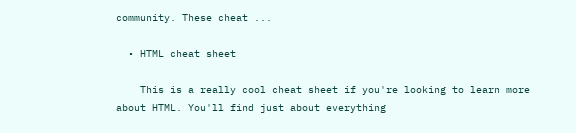community. These cheat ...

  • HTML cheat sheet

    This is a really cool cheat sheet if you're looking to learn more about HTML. You'll find just about everything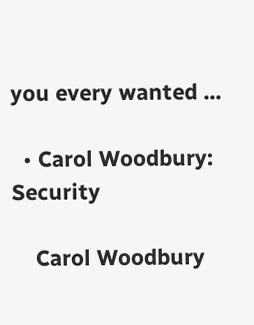you every wanted ...

  • Carol Woodbury: Security

    Carol Woodbury